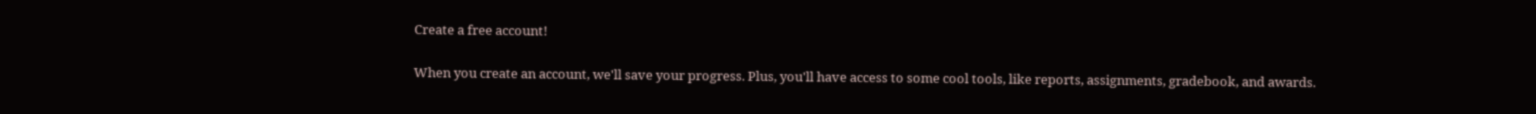Create a free account!

When you create an account, we'll save your progress. Plus, you'll have access to some cool tools, like reports, assignments, gradebook, and awards.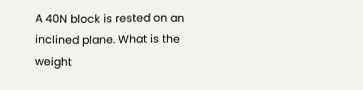A 40N block is rested on an inclined plane. What is the weight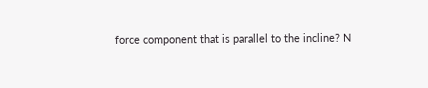force component that is parallel to the incline? N